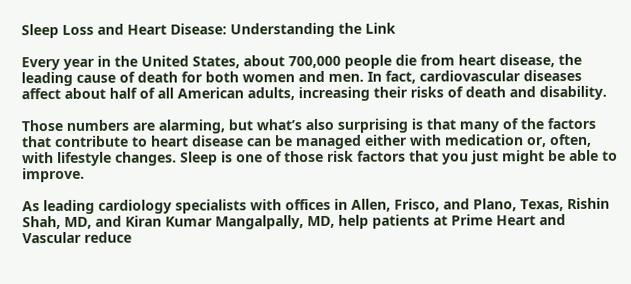Sleep Loss and Heart Disease: Understanding the Link

Every year in the United States, about 700,000 people die from heart disease, the leading cause of death for both women and men. In fact, cardiovascular diseases affect about half of all American adults, increasing their risks of death and disability.

Those numbers are alarming, but what’s also surprising is that many of the factors that contribute to heart disease can be managed either with medication or, often, with lifestyle changes. Sleep is one of those risk factors that you just might be able to improve.

As leading cardiology specialists with offices in Allen, Frisco, and Plano, Texas, Rishin Shah, MD, and Kiran Kumar Mangalpally, MD, help patients at Prime Heart and Vascular reduce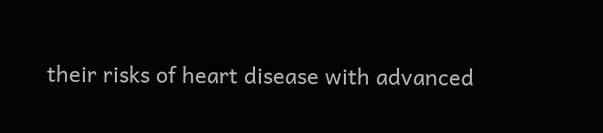their risks of heart disease with advanced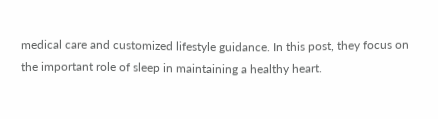medical care and customized lifestyle guidance. In this post, they focus on the important role of sleep in maintaining a healthy heart.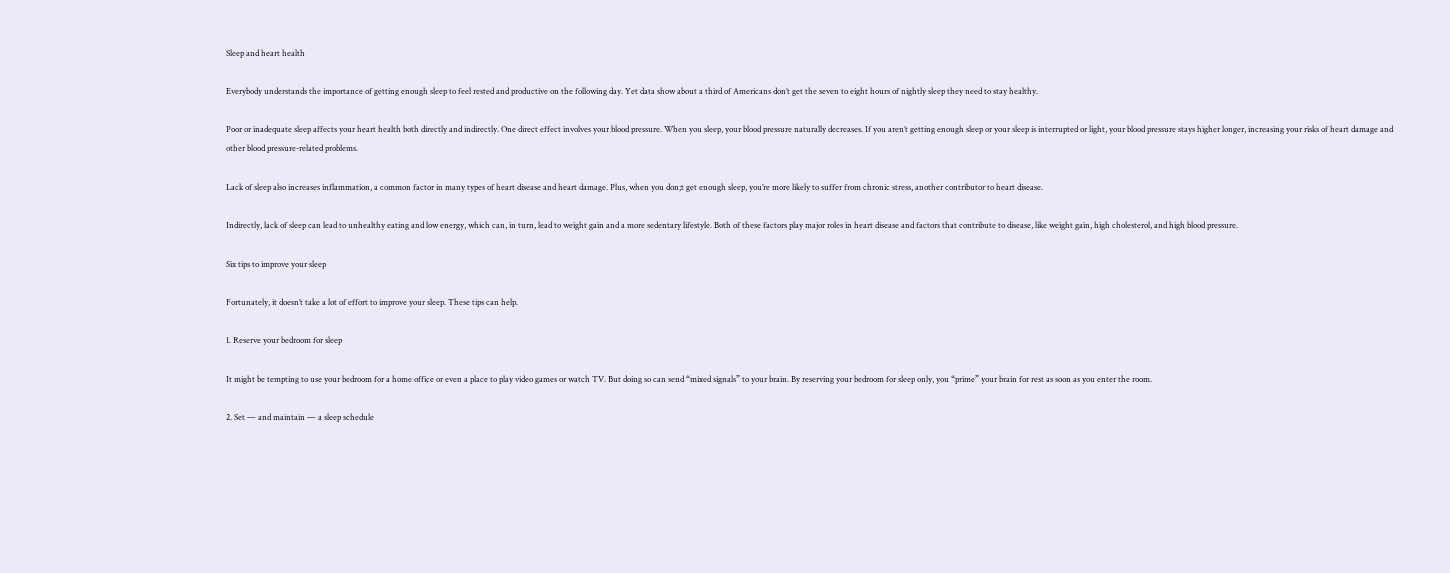Sleep and heart health

Everybody understands the importance of getting enough sleep to feel rested and productive on the following day. Yet data show about a third of Americans don’t get the seven to eight hours of nightly sleep they need to stay healthy.

Poor or inadequate sleep affects your heart health both directly and indirectly. One direct effect involves your blood pressure. When you sleep, your blood pressure naturally decreases. If you aren’t getting enough sleep or your sleep is interrupted or light, your blood pressure stays higher longer, increasing your risks of heart damage and other blood pressure-related problems.

Lack of sleep also increases inflammation, a common factor in many types of heart disease and heart damage. Plus, when you don;t get enough sleep, you’re more likely to suffer from chronic stress, another contributor to heart disease.

Indirectly, lack of sleep can lead to unhealthy eating and low energy, which can, in turn, lead to weight gain and a more sedentary lifestyle. Both of these factors play major roles in heart disease and factors that contribute to disease, like weight gain, high cholesterol, and high blood pressure.

Six tips to improve your sleep

Fortunately, it doesn’t take a lot of effort to improve your sleep. These tips can help.

1. Reserve your bedroom for sleep

It might be tempting to use your bedroom for a home office or even a place to play video games or watch TV. But doing so can send “mixed signals” to your brain. By reserving your bedroom for sleep only, you “prime” your brain for rest as soon as you enter the room.

2. Set — and maintain — a sleep schedule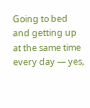Going to bed and getting up at the same time every day — yes,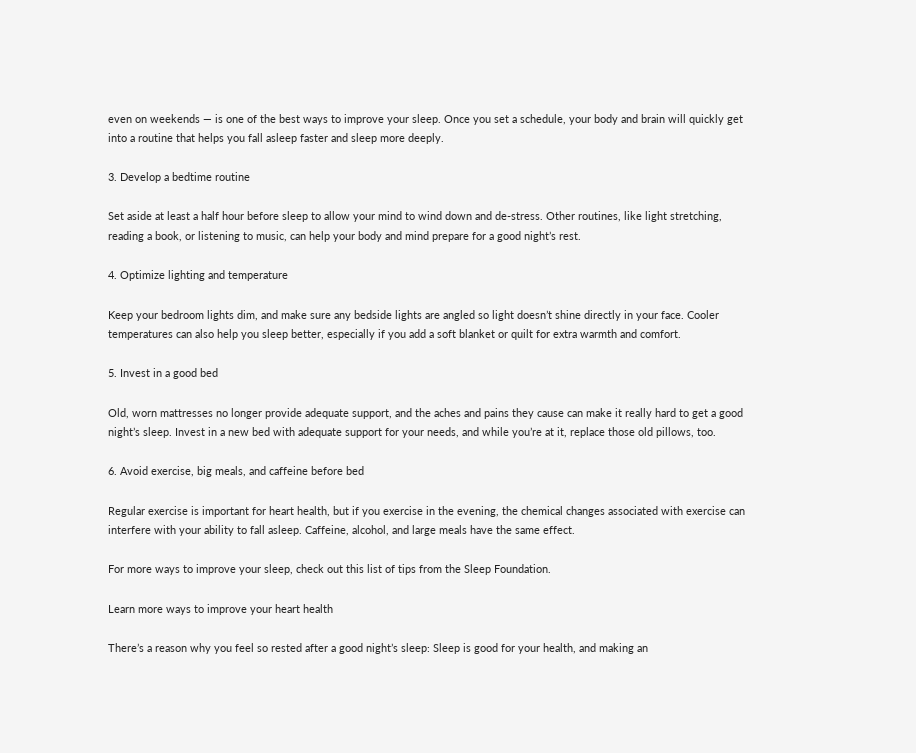even on weekends — is one of the best ways to improve your sleep. Once you set a schedule, your body and brain will quickly get into a routine that helps you fall asleep faster and sleep more deeply.

3. Develop a bedtime routine

Set aside at least a half hour before sleep to allow your mind to wind down and de-stress. Other routines, like light stretching, reading a book, or listening to music, can help your body and mind prepare for a good night’s rest.

4. Optimize lighting and temperature

Keep your bedroom lights dim, and make sure any bedside lights are angled so light doesn’t shine directly in your face. Cooler temperatures can also help you sleep better, especially if you add a soft blanket or quilt for extra warmth and comfort.

5. Invest in a good bed

Old, worn mattresses no longer provide adequate support, and the aches and pains they cause can make it really hard to get a good night’s sleep. Invest in a new bed with adequate support for your needs, and while you’re at it, replace those old pillows, too.

6. Avoid exercise, big meals, and caffeine before bed

Regular exercise is important for heart health, but if you exercise in the evening, the chemical changes associated with exercise can interfere with your ability to fall asleep. Caffeine, alcohol, and large meals have the same effect.

For more ways to improve your sleep, check out this list of tips from the Sleep Foundation.

Learn more ways to improve your heart health

There’s a reason why you feel so rested after a good night’s sleep: Sleep is good for your health, and making an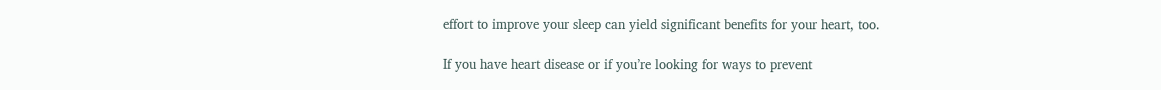effort to improve your sleep can yield significant benefits for your heart, too.

If you have heart disease or if you’re looking for ways to prevent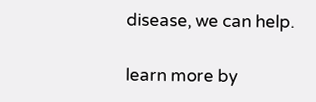disease, we can help.

learn more by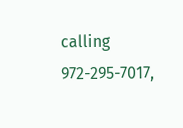calling 972-295-7017,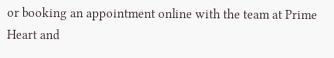or booking an appointment online with the team at Prime Heart and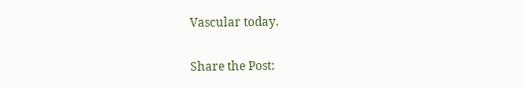Vascular today.

Share the Post: